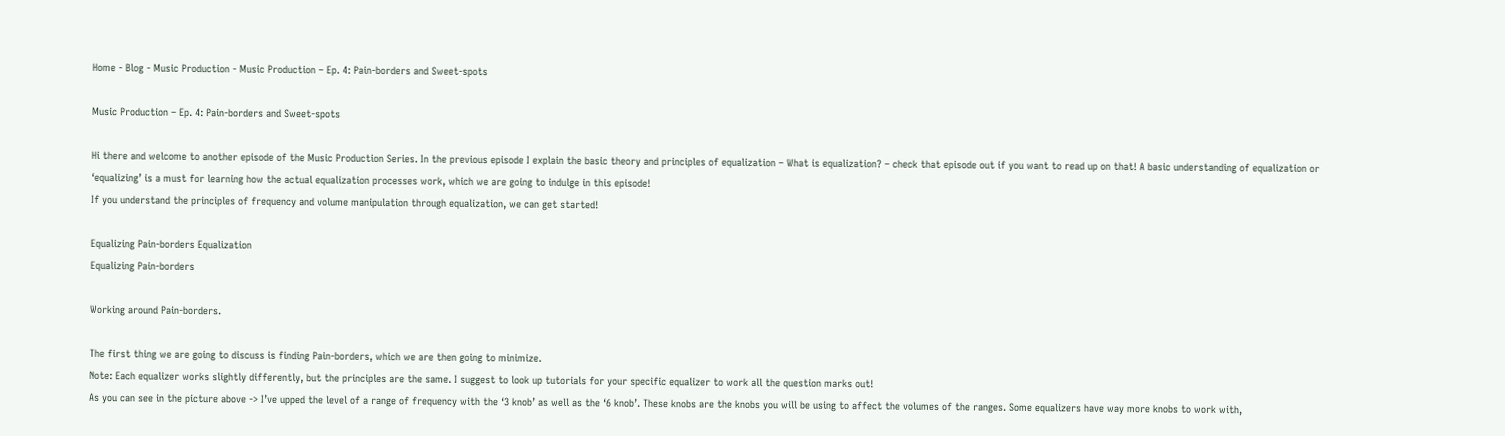Home - Blog - Music Production - Music Production – Ep. 4: Pain-borders and Sweet-spots

Music Production – Ep. 4: Pain-borders and Sweet-spots

Hi there and welcome to another episode of the Music Production Series. In the previous episode I explain the basic theory and principles of equalization – What is equalization? – check that episode out if you want to read up on that! A basic understanding of equalization or ‘equalizing’ is a must for learning how the actual equalization processes work, which we are going to indulge in this episode!
If you understand the principles of frequency and volume manipulation through equalization, we can get started!

Equalizing Pain-borders Equalization
Equalizing Pain-borders

Working around Pain-borders.

The first thing we are going to discuss is finding Pain-borders, which we are then going to minimize.
Note: Each equalizer works slightly differently, but the principles are the same. I suggest to look up tutorials for your specific equalizer to work all the question marks out!
As you can see in the picture above -> I’ve upped the level of a range of frequency with the ‘3 knob’ as well as the ‘6 knob’. These knobs are the knobs you will be using to affect the volumes of the ranges. Some equalizers have way more knobs to work with,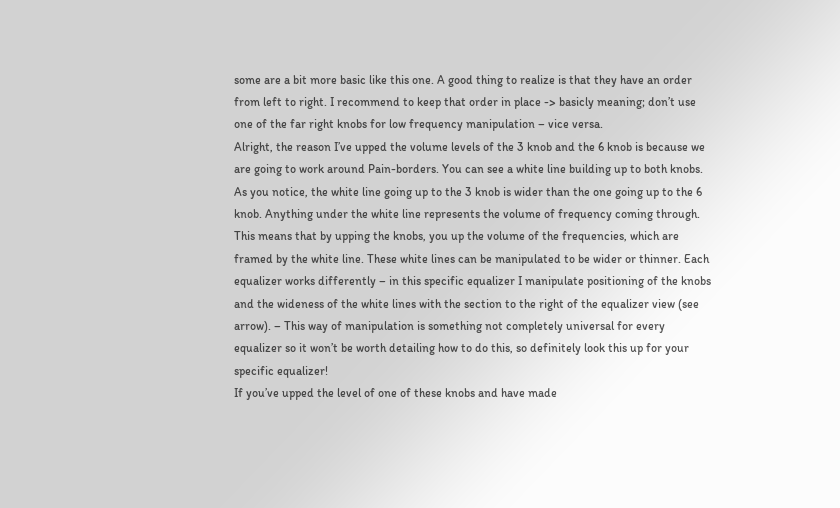some are a bit more basic like this one. A good thing to realize is that they have an order from left to right. I recommend to keep that order in place -> basicly meaning; don’t use one of the far right knobs for low frequency manipulation – vice versa.
Alright, the reason I’ve upped the volume levels of the 3 knob and the 6 knob is because we are going to work around Pain-borders. You can see a white line building up to both knobs. As you notice, the white line going up to the 3 knob is wider than the one going up to the 6 knob. Anything under the white line represents the volume of frequency coming through. This means that by upping the knobs, you up the volume of the frequencies, which are framed by the white line. These white lines can be manipulated to be wider or thinner. Each equalizer works differently – in this specific equalizer I manipulate positioning of the knobs and the wideness of the white lines with the section to the right of the equalizer view (see arrow). – This way of manipulation is something not completely universal for every equalizer so it won’t be worth detailing how to do this, so definitely look this up for your specific equalizer!
If you’ve upped the level of one of these knobs and have made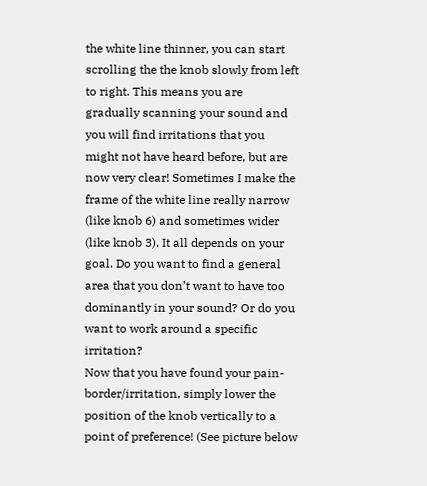the white line thinner, you can start scrolling the the knob slowly from left to right. This means you are gradually scanning your sound and you will find irritations that you might not have heard before, but are now very clear! Sometimes I make the frame of the white line really narrow (like knob 6) and sometimes wider (like knob 3). It all depends on your goal. Do you want to find a general area that you don’t want to have too dominantly in your sound? Or do you want to work around a specific irritation?
Now that you have found your pain-border/irritation, simply lower the position of the knob vertically to a point of preference! (See picture below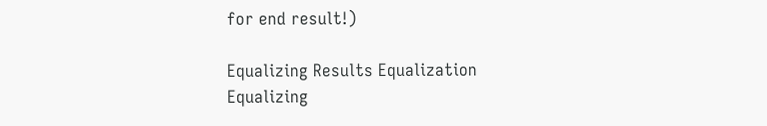for end result!)

Equalizing Results Equalization
Equalizing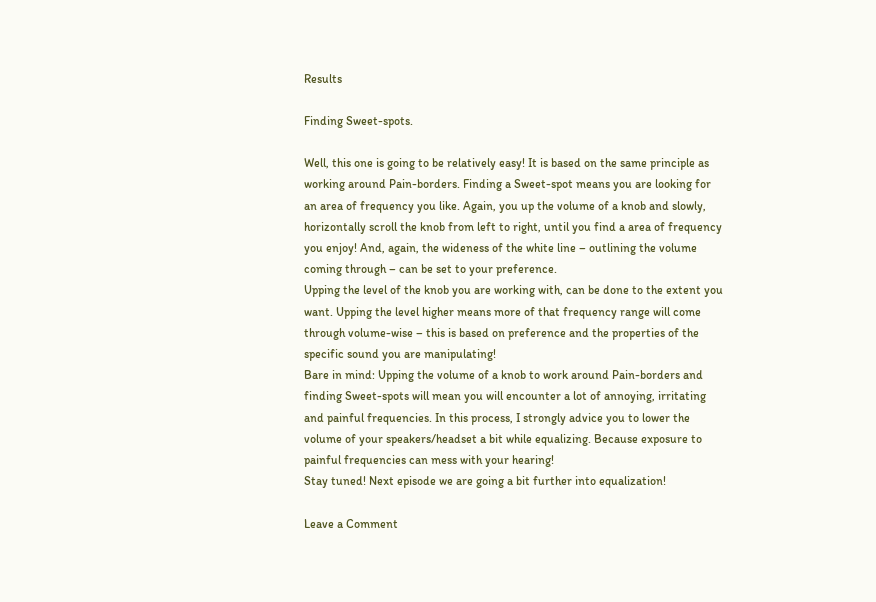Results

Finding Sweet-spots.

Well, this one is going to be relatively easy! It is based on the same principle as working around Pain-borders. Finding a Sweet-spot means you are looking for an area of frequency you like. Again, you up the volume of a knob and slowly, horizontally scroll the knob from left to right, until you find a area of frequency you enjoy! And, again, the wideness of the white line – outlining the volume coming through – can be set to your preference.
Upping the level of the knob you are working with, can be done to the extent you want. Upping the level higher means more of that frequency range will come through volume-wise – this is based on preference and the properties of the specific sound you are manipulating!
Bare in mind: Upping the volume of a knob to work around Pain-borders and finding Sweet-spots will mean you will encounter a lot of annoying, irritating and painful frequencies. In this process, I strongly advice you to lower the volume of your speakers/headset a bit while equalizing. Because exposure to painful frequencies can mess with your hearing!
Stay tuned! Next episode we are going a bit further into equalization!

Leave a Comment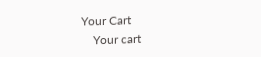Your Cart
    Your cart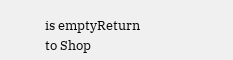is emptyReturn to Shop